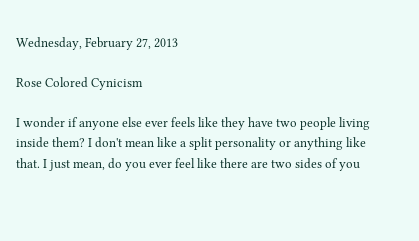Wednesday, February 27, 2013

Rose Colored Cynicism

I wonder if anyone else ever feels like they have two people living inside them? I don't mean like a split personality or anything like that. I just mean, do you ever feel like there are two sides of you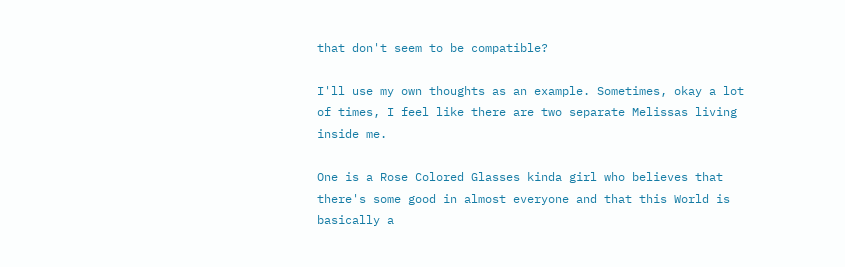that don't seem to be compatible?

I'll use my own thoughts as an example. Sometimes, okay a lot of times, I feel like there are two separate Melissas living inside me.

One is a Rose Colored Glasses kinda girl who believes that there's some good in almost everyone and that this World is basically a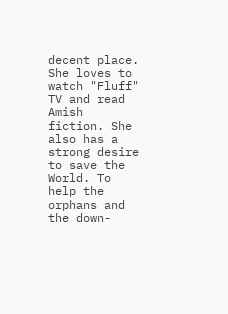decent place. She loves to watch "Fluff" TV and read Amish fiction. She also has a strong desire to save the World. To help the orphans and the down-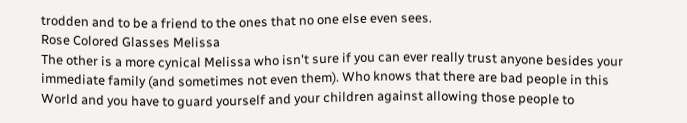trodden and to be a friend to the ones that no one else even sees.
Rose Colored Glasses Melissa
The other is a more cynical Melissa who isn't sure if you can ever really trust anyone besides your immediate family (and sometimes not even them). Who knows that there are bad people in this World and you have to guard yourself and your children against allowing those people to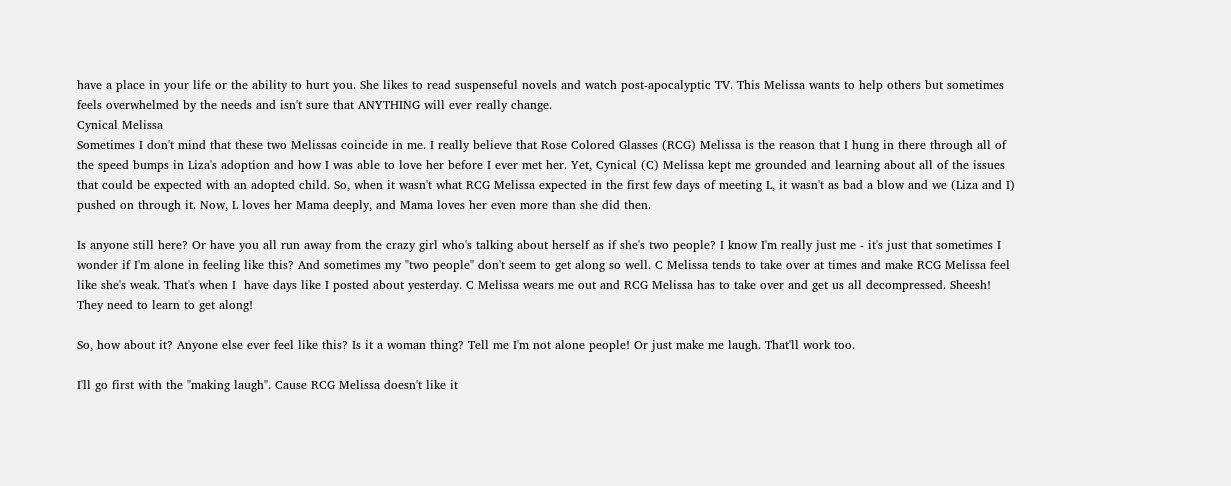have a place in your life or the ability to hurt you. She likes to read suspenseful novels and watch post-apocalyptic TV. This Melissa wants to help others but sometimes feels overwhelmed by the needs and isn't sure that ANYTHING will ever really change.
Cynical Melissa
Sometimes I don't mind that these two Melissas coincide in me. I really believe that Rose Colored Glasses (RCG) Melissa is the reason that I hung in there through all of the speed bumps in Liza's adoption and how I was able to love her before I ever met her. Yet, Cynical (C) Melissa kept me grounded and learning about all of the issues that could be expected with an adopted child. So, when it wasn't what RCG Melissa expected in the first few days of meeting L, it wasn't as bad a blow and we (Liza and I) pushed on through it. Now, L loves her Mama deeply, and Mama loves her even more than she did then.

Is anyone still here? Or have you all run away from the crazy girl who's talking about herself as if she's two people? I know I'm really just me - it's just that sometimes I wonder if I'm alone in feeling like this? And sometimes my "two people" don't seem to get along so well. C Melissa tends to take over at times and make RCG Melissa feel like she's weak. That's when I  have days like I posted about yesterday. C Melissa wears me out and RCG Melissa has to take over and get us all decompressed. Sheesh! They need to learn to get along!

So, how about it? Anyone else ever feel like this? Is it a woman thing? Tell me I'm not alone people! Or just make me laugh. That'll work too.

I'll go first with the "making laugh". Cause RCG Melissa doesn't like it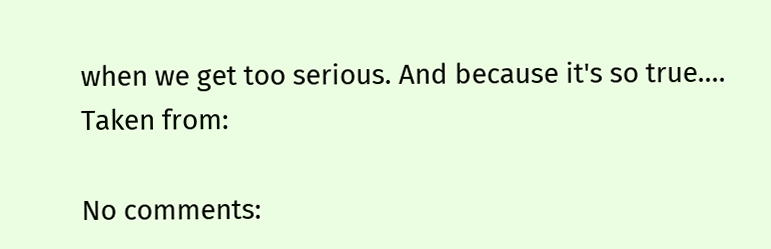when we get too serious. And because it's so true....
Taken from:

No comments: